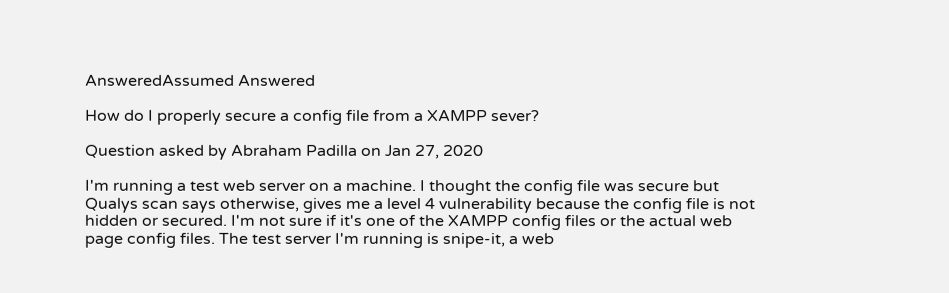AnsweredAssumed Answered

How do I properly secure a config file from a XAMPP sever?

Question asked by Abraham Padilla on Jan 27, 2020

I'm running a test web server on a machine. I thought the config file was secure but Qualys scan says otherwise, gives me a level 4 vulnerability because the config file is not hidden or secured. I'm not sure if it's one of the XAMPP config files or the actual web page config files. The test server I'm running is snipe-it, a web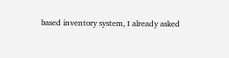based inventory system, I already asked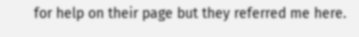for help on their page but they referred me here.